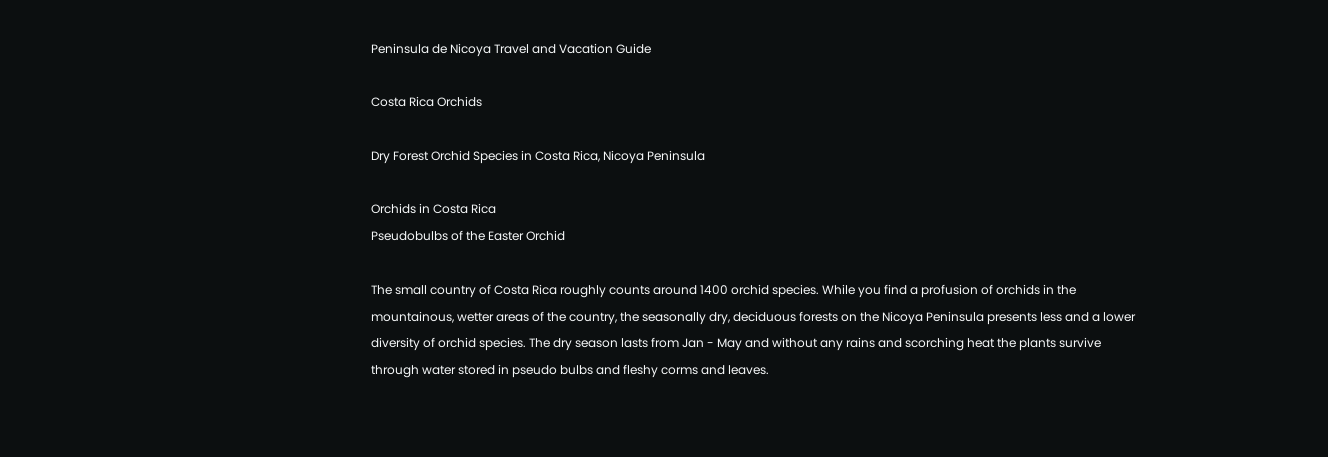Peninsula de Nicoya Travel and Vacation Guide

Costa Rica Orchids

Dry Forest Orchid Species in Costa Rica, Nicoya Peninsula

Orchids in Costa Rica
Pseudobulbs of the Easter Orchid

The small country of Costa Rica roughly counts around 1400 orchid species. While you find a profusion of orchids in the mountainous, wetter areas of the country, the seasonally dry, deciduous forests on the Nicoya Peninsula presents less and a lower diversity of orchid species. The dry season lasts from Jan - May and without any rains and scorching heat the plants survive through water stored in pseudo bulbs and fleshy corms and leaves.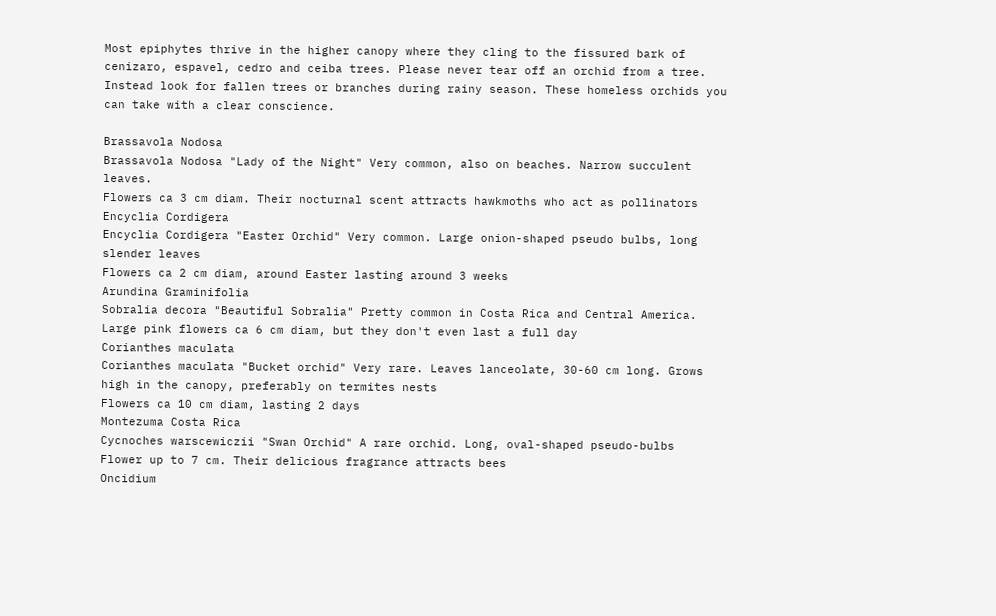Most epiphytes thrive in the higher canopy where they cling to the fissured bark of cenizaro, espavel, cedro and ceiba trees. Please never tear off an orchid from a tree. Instead look for fallen trees or branches during rainy season. These homeless orchids you can take with a clear conscience.

Brassavola Nodosa
Brassavola Nodosa "Lady of the Night" Very common, also on beaches. Narrow succulent leaves.
Flowers ca 3 cm diam. Their nocturnal scent attracts hawkmoths who act as pollinators
Encyclia Cordigera
Encyclia Cordigera "Easter Orchid" Very common. Large onion-shaped pseudo bulbs, long slender leaves
Flowers ca 2 cm diam, around Easter lasting around 3 weeks
Arundina Graminifolia
Sobralia decora "Beautiful Sobralia" Pretty common in Costa Rica and Central America.
Large pink flowers ca 6 cm diam, but they don't even last a full day
Corianthes maculata
Corianthes maculata "Bucket orchid" Very rare. Leaves lanceolate, 30-60 cm long. Grows high in the canopy, preferably on termites nests
Flowers ca 10 cm diam, lasting 2 days
Montezuma Costa Rica
Cycnoches warscewiczii "Swan Orchid" A rare orchid. Long, oval-shaped pseudo-bulbs
Flower up to 7 cm. Their delicious fragrance attracts bees
Oncidium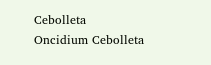Cebolleta
Oncidium Cebolleta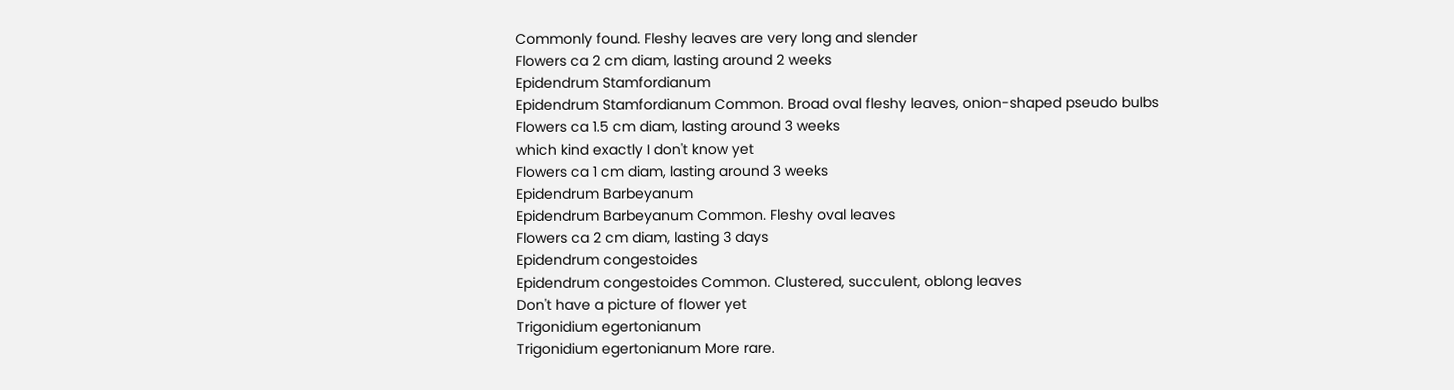Commonly found. Fleshy leaves are very long and slender
Flowers ca 2 cm diam, lasting around 2 weeks
Epidendrum Stamfordianum
Epidendrum Stamfordianum Common. Broad oval fleshy leaves, onion-shaped pseudo bulbs
Flowers ca 1.5 cm diam, lasting around 3 weeks
which kind exactly I don't know yet
Flowers ca 1 cm diam, lasting around 3 weeks
Epidendrum Barbeyanum
Epidendrum Barbeyanum Common. Fleshy oval leaves
Flowers ca 2 cm diam, lasting 3 days
Epidendrum congestoides
Epidendrum congestoides Common. Clustered, succulent, oblong leaves
Don't have a picture of flower yet
Trigonidium egertonianum
Trigonidium egertonianum More rare.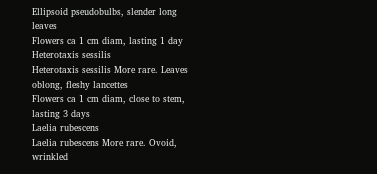Ellipsoid pseudobulbs, slender long leaves
Flowers ca 1 cm diam, lasting 1 day
Heterotaxis sessilis
Heterotaxis sessilis More rare. Leaves oblong, fleshy lancettes
Flowers ca 1 cm diam, close to stem, lasting 3 days
Laelia rubescens
Laelia rubescens More rare. Ovoid, wrinkled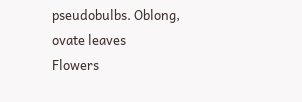pseudobulbs. Oblong, ovate leaves
Flowers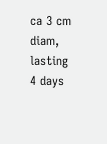ca 3 cm diam, lasting 4 days